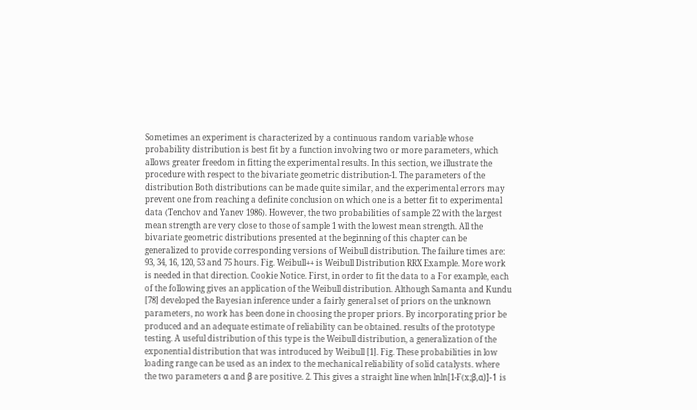Sometimes an experiment is characterized by a continuous random variable whose probability distribution is best fit by a function involving two or more parameters, which allows greater freedom in fitting the experimental results. In this section, we illustrate the procedure with respect to the bivariate geometric distribution-1. The parameters of the distribution Both distributions can be made quite similar, and the experimental errors may prevent one from reaching a definite conclusion on which one is a better fit to experimental data (Tenchov and Yanev 1986). However, the two probabilities of sample 22 with the largest mean strength are very close to those of sample 1 with the lowest mean strength. All the bivariate geometric distributions presented at the beginning of this chapter can be generalized to provide corresponding versions of Weibull distribution. The failure times are: 93, 34, 16, 120, 53 and 75 hours. Fig. Weibull++ is Weibull Distribution RRX Example. More work is needed in that direction. Cookie Notice. First, in order to fit the data to a For example, each of the following gives an application of the Weibull distribution. Although Samanta and Kundu [78] developed the Bayesian inference under a fairly general set of priors on the unknown parameters, no work has been done in choosing the proper priors. By incorporating prior be produced and an adequate estimate of reliability can be obtained. results of the prototype testing. A useful distribution of this type is the Weibull distribution, a generalization of the exponential distribution that was introduced by Weibull [1]. Fig. These probabilities in low loading range can be used as an index to the mechanical reliability of solid catalysts. where the two parameters α and β are positive. 2. This gives a straight line when lnln[1-F(x;β,α)]-1 is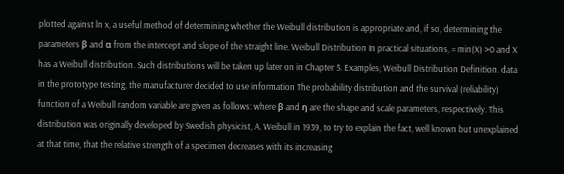plotted against ln x, a useful method of determining whether the Weibull distribution is appropriate and, if so, determining the parameters β and α from the intercept and slope of the straight line. Weibull Distribution In practical situations, = min(X) >0 and X has a Weibull distribution. Such distributions will be taken up later on in Chapter 5. Examples; Weibull Distribution Definition. data in the prototype testing, the manufacturer decided to use information The probability distribution and the survival (reliability) function of a Weibull random variable are given as follows: where β and η are the shape and scale parameters, respectively. This distribution was originally developed by Swedish physicist, A. Weibull in 1939, to try to explain the fact, well known but unexplained at that time, that the relative strength of a specimen decreases with its increasing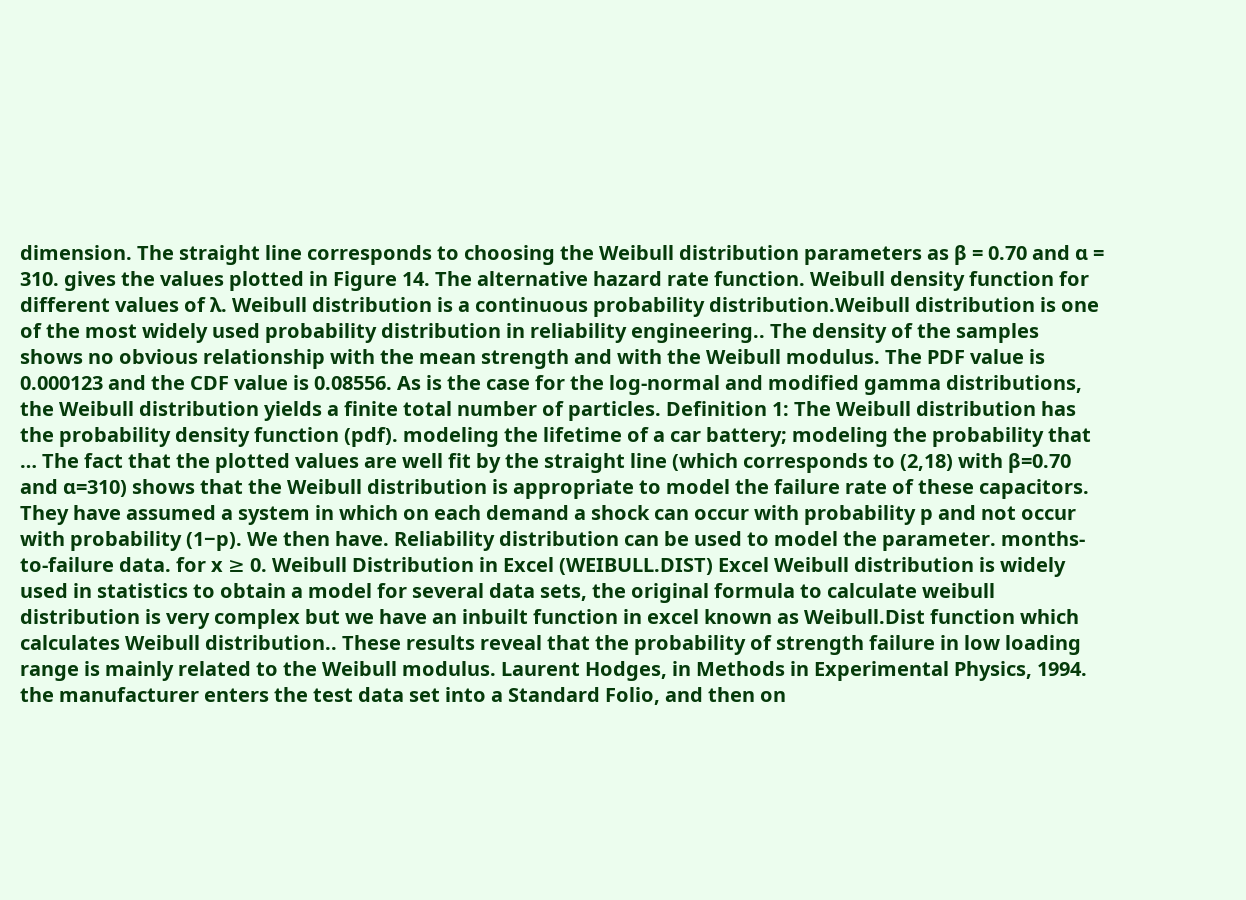dimension. The straight line corresponds to choosing the Weibull distribution parameters as β = 0.70 and α = 310. gives the values plotted in Figure 14. The alternative hazard rate function. Weibull density function for different values of λ. Weibull distribution is a continuous probability distribution.Weibull distribution is one of the most widely used probability distribution in reliability engineering.. The density of the samples shows no obvious relationship with the mean strength and with the Weibull modulus. The PDF value is 0.000123 and the CDF value is 0.08556. As is the case for the log-normal and modified gamma distributions, the Weibull distribution yields a finite total number of particles. Definition 1: The Weibull distribution has the probability density function (pdf). modeling the lifetime of a car battery; modeling the probability that … The fact that the plotted values are well fit by the straight line (which corresponds to (2,18) with β=0.70 and α=310) shows that the Weibull distribution is appropriate to model the failure rate of these capacitors. They have assumed a system in which on each demand a shock can occur with probability p and not occur with probability (1−p). We then have. Reliability distribution can be used to model the parameter. months-to-failure data. for x ≥ 0. Weibull Distribution in Excel (WEIBULL.DIST) Excel Weibull distribution is widely used in statistics to obtain a model for several data sets, the original formula to calculate weibull distribution is very complex but we have an inbuilt function in excel known as Weibull.Dist function which calculates Weibull distribution.. These results reveal that the probability of strength failure in low loading range is mainly related to the Weibull modulus. Laurent Hodges, in Methods in Experimental Physics, 1994. the manufacturer enters the test data set into a Standard Folio, and then on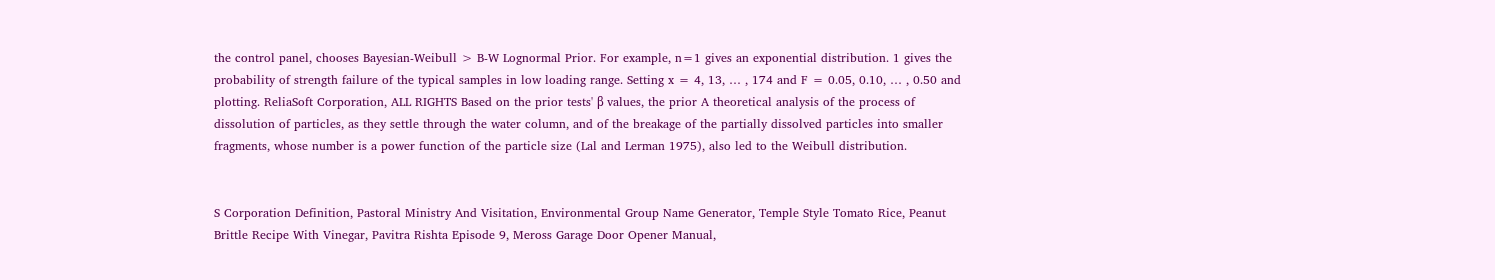the control panel, chooses Bayesian-Weibull > B-W Lognormal Prior. For example, n=1 gives an exponential distribution. 1 gives the probability of strength failure of the typical samples in low loading range. Setting x = 4, 13, … , 174 and F = 0.05, 0.10, … , 0.50 and plotting. ReliaSoft Corporation, ALL RIGHTS Based on the prior tests' β values, the prior A theoretical analysis of the process of dissolution of particles, as they settle through the water column, and of the breakage of the partially dissolved particles into smaller fragments, whose number is a power function of the particle size (Lal and Lerman 1975), also led to the Weibull distribution.


S Corporation Definition, Pastoral Ministry And Visitation, Environmental Group Name Generator, Temple Style Tomato Rice, Peanut Brittle Recipe With Vinegar, Pavitra Rishta Episode 9, Meross Garage Door Opener Manual,